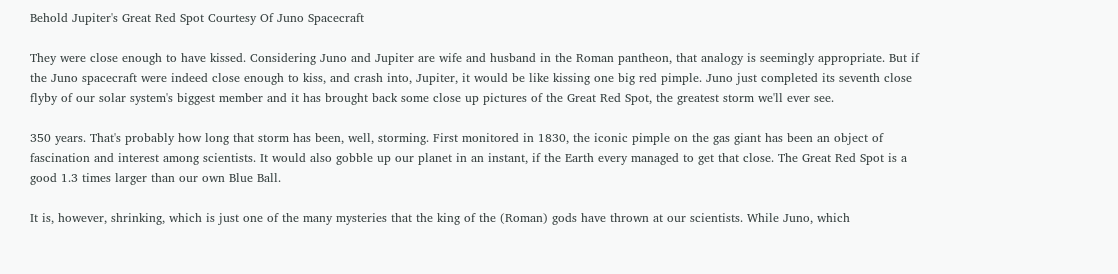Behold Jupiter's Great Red Spot Courtesy Of Juno Spacecraft

They were close enough to have kissed. Considering Juno and Jupiter are wife and husband in the Roman pantheon, that analogy is seemingly appropriate. But if the Juno spacecraft were indeed close enough to kiss, and crash into, Jupiter, it would be like kissing one big red pimple. Juno just completed its seventh close flyby of our solar system's biggest member and it has brought back some close up pictures of the Great Red Spot, the greatest storm we'll ever see.

350 years. That's probably how long that storm has been, well, storming. First monitored in 1830, the iconic pimple on the gas giant has been an object of fascination and interest among scientists. It would also gobble up our planet in an instant, if the Earth every managed to get that close. The Great Red Spot is a good 1.3 times larger than our own Blue Ball.

It is, however, shrinking, which is just one of the many mysteries that the king of the (Roman) gods have thrown at our scientists. While Juno, which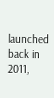launched back in 2011,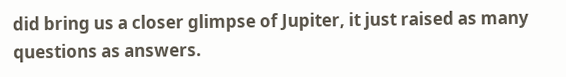did bring us a closer glimpse of Jupiter, it just raised as many questions as answers.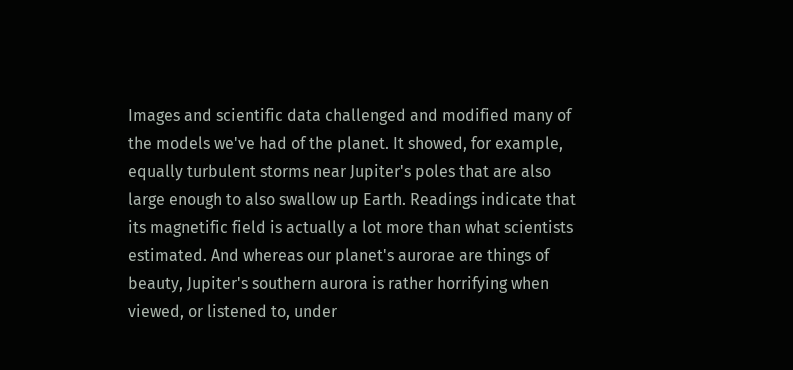Images and scientific data challenged and modified many of the models we've had of the planet. It showed, for example, equally turbulent storms near Jupiter's poles that are also large enough to also swallow up Earth. Readings indicate that its magnetific field is actually a lot more than what scientists estimated. And whereas our planet's aurorae are things of beauty, Jupiter's southern aurora is rather horrifying when viewed, or listened to, under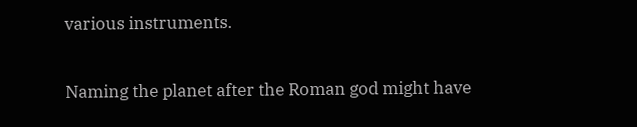various instruments.

Naming the planet after the Roman god might have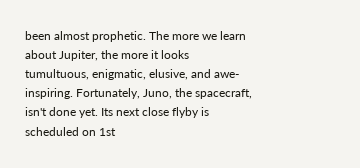been almost prophetic. The more we learn about Jupiter, the more it looks tumultuous, enigmatic, elusive, and awe-inspiring. Fortunately, Juno, the spacecraft, isn't done yet. Its next close flyby is scheduled on 1st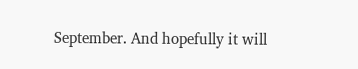September. And hopefully it will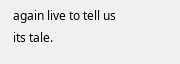again live to tell us its tale.